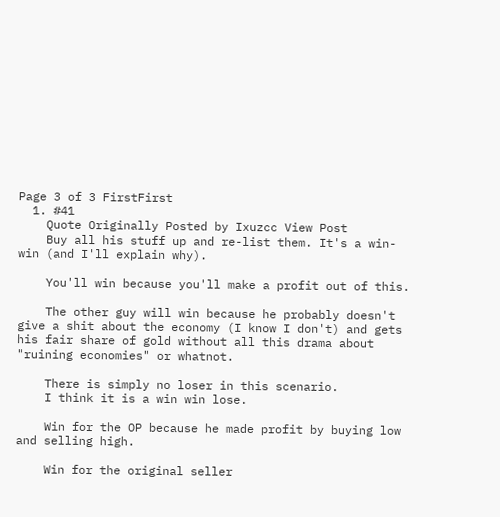Page 3 of 3 FirstFirst
  1. #41
    Quote Originally Posted by Ixuzcc View Post
    Buy all his stuff up and re-list them. It's a win-win (and I'll explain why).

    You'll win because you'll make a profit out of this.

    The other guy will win because he probably doesn't give a shit about the economy (I know I don't) and gets his fair share of gold without all this drama about "ruining economies" or whatnot.

    There is simply no loser in this scenario.
    I think it is a win win lose.

    Win for the OP because he made profit by buying low and selling high.

    Win for the original seller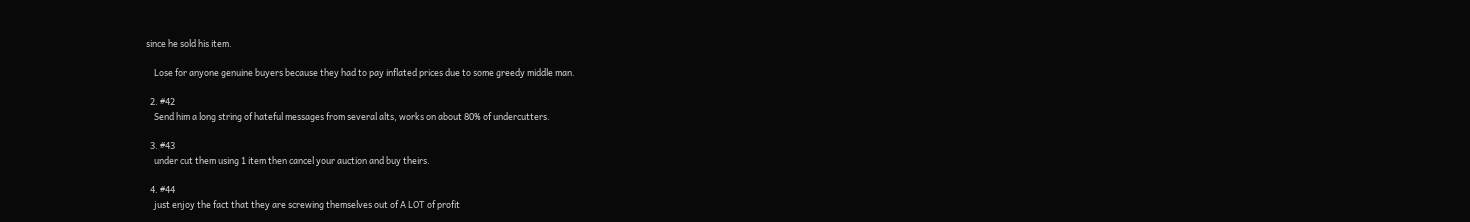since he sold his item.

    Lose for anyone genuine buyers because they had to pay inflated prices due to some greedy middle man.

  2. #42
    Send him a long string of hateful messages from several alts, works on about 80% of undercutters.

  3. #43
    under cut them using 1 item then cancel your auction and buy theirs.

  4. #44
    just enjoy the fact that they are screwing themselves out of A LOT of profit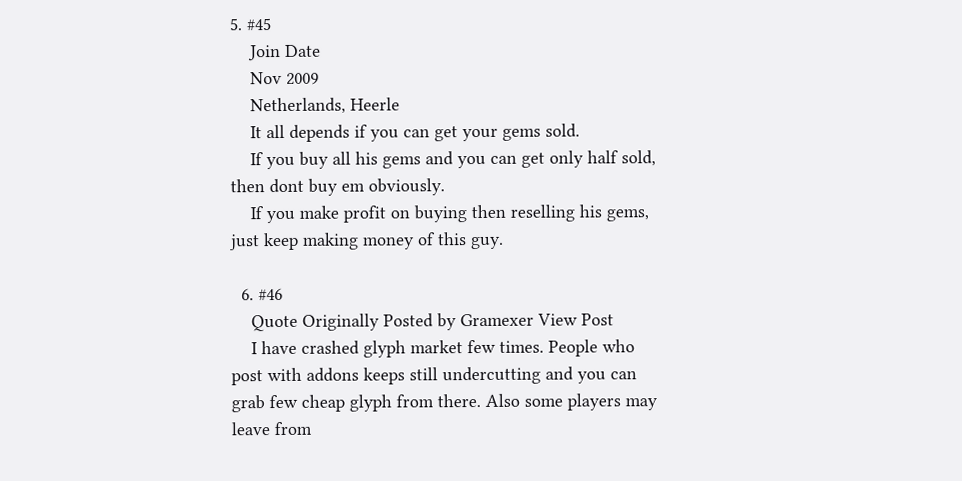5. #45
    Join Date
    Nov 2009
    Netherlands, Heerle
    It all depends if you can get your gems sold.
    If you buy all his gems and you can get only half sold, then dont buy em obviously.
    If you make profit on buying then reselling his gems, just keep making money of this guy.

  6. #46
    Quote Originally Posted by Gramexer View Post
    I have crashed glyph market few times. People who post with addons keeps still undercutting and you can grab few cheap glyph from there. Also some players may leave from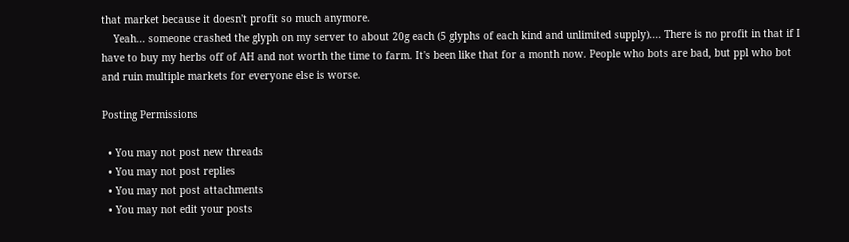that market because it doesn't profit so much anymore.
    Yeah... someone crashed the glyph on my server to about 20g each (5 glyphs of each kind and unlimited supply).... There is no profit in that if I have to buy my herbs off of AH and not worth the time to farm. It's been like that for a month now. People who bots are bad, but ppl who bot and ruin multiple markets for everyone else is worse.

Posting Permissions

  • You may not post new threads
  • You may not post replies
  • You may not post attachments
  • You may not edit your posts